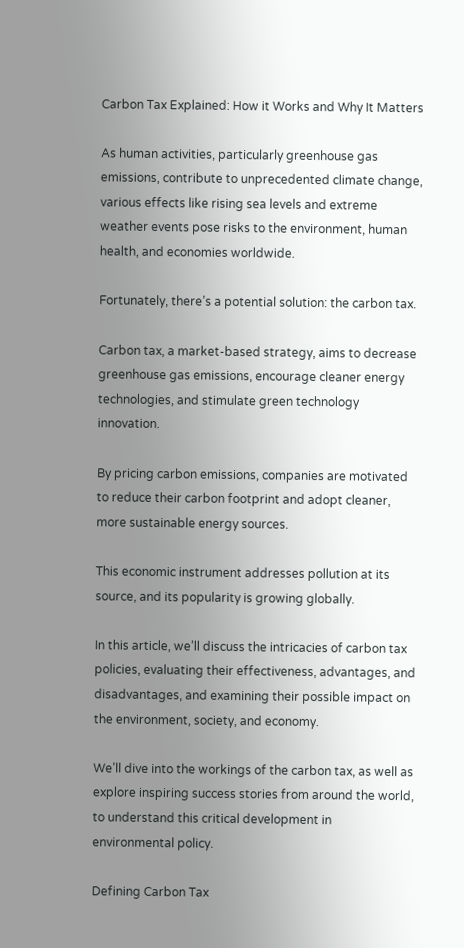Carbon Tax Explained: How it Works and Why It Matters

As human activities, particularly greenhouse gas emissions, contribute to unprecedented climate change, various effects like rising sea levels and extreme weather events pose risks to the environment, human health, and economies worldwide.

Fortunately, there’s a potential solution: the carbon tax.

Carbon tax, a market-based strategy, aims to decrease greenhouse gas emissions, encourage cleaner energy technologies, and stimulate green technology innovation.

By pricing carbon emissions, companies are motivated to reduce their carbon footprint and adopt cleaner, more sustainable energy sources.

This economic instrument addresses pollution at its source, and its popularity is growing globally.

In this article, we’ll discuss the intricacies of carbon tax policies, evaluating their effectiveness, advantages, and disadvantages, and examining their possible impact on the environment, society, and economy.

We’ll dive into the workings of the carbon tax, as well as explore inspiring success stories from around the world, to understand this critical development in environmental policy.

Defining Carbon Tax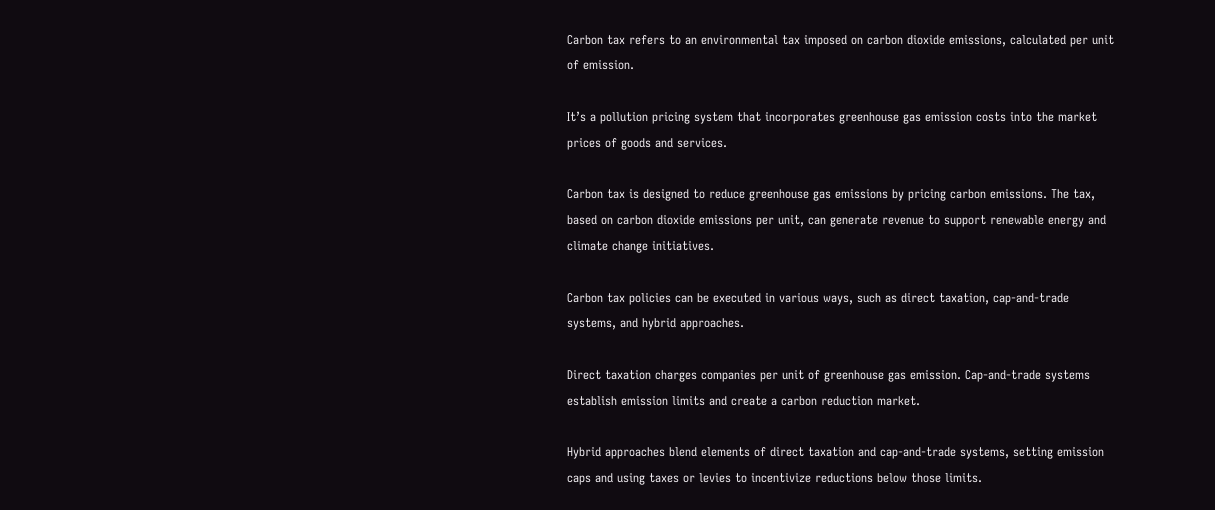Carbon tax refers to an environmental tax imposed on carbon dioxide emissions, calculated per unit of emission.

It’s a pollution pricing system that incorporates greenhouse gas emission costs into the market prices of goods and services.

Carbon tax is designed to reduce greenhouse gas emissions by pricing carbon emissions. The tax, based on carbon dioxide emissions per unit, can generate revenue to support renewable energy and climate change initiatives.

Carbon tax policies can be executed in various ways, such as direct taxation, cap-and-trade systems, and hybrid approaches.

Direct taxation charges companies per unit of greenhouse gas emission. Cap-and-trade systems establish emission limits and create a carbon reduction market.

Hybrid approaches blend elements of direct taxation and cap-and-trade systems, setting emission caps and using taxes or levies to incentivize reductions below those limits.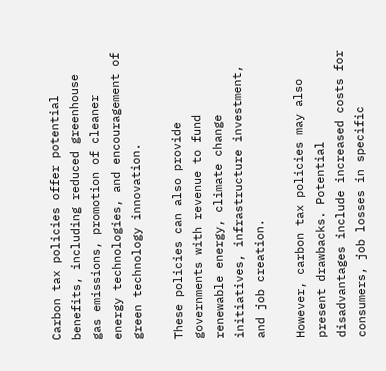Carbon tax policies offer potential benefits, including reduced greenhouse gas emissions, promotion of cleaner energy technologies, and encouragement of green technology innovation.

These policies can also provide governments with revenue to fund renewable energy, climate change initiatives, infrastructure investment, and job creation.

However, carbon tax policies may also present drawbacks. Potential disadvantages include increased costs for consumers, job losses in specific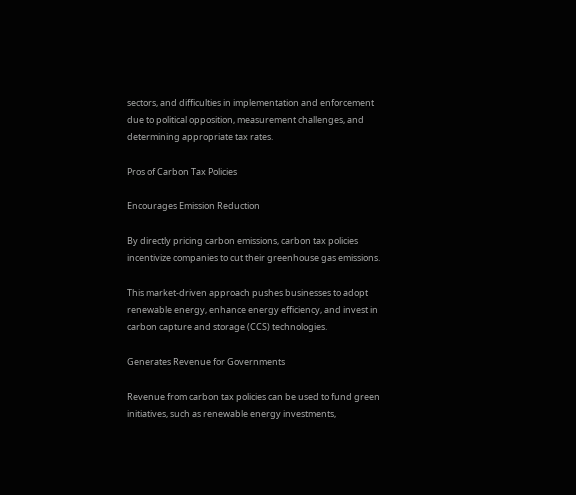sectors, and difficulties in implementation and enforcement due to political opposition, measurement challenges, and determining appropriate tax rates.

Pros of Carbon Tax Policies

Encourages Emission Reduction

By directly pricing carbon emissions, carbon tax policies incentivize companies to cut their greenhouse gas emissions.

This market-driven approach pushes businesses to adopt renewable energy, enhance energy efficiency, and invest in carbon capture and storage (CCS) technologies.

Generates Revenue for Governments

Revenue from carbon tax policies can be used to fund green initiatives, such as renewable energy investments,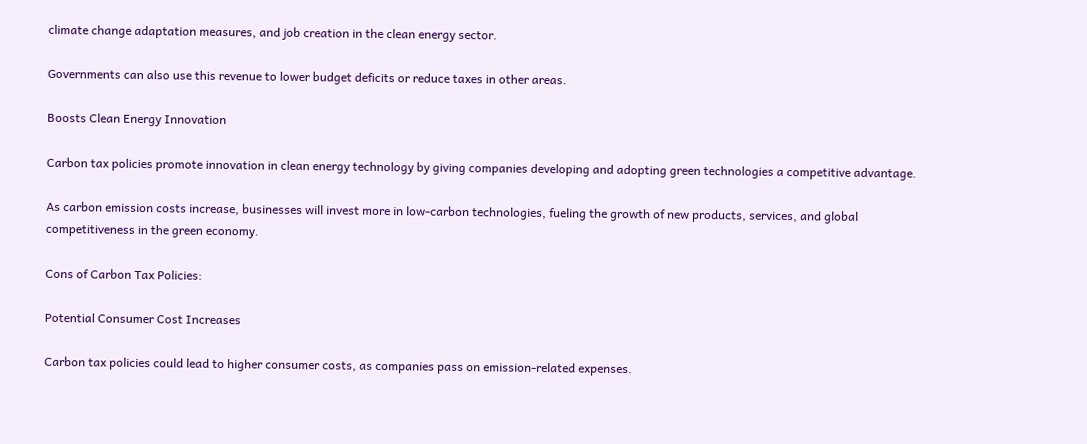climate change adaptation measures, and job creation in the clean energy sector.

Governments can also use this revenue to lower budget deficits or reduce taxes in other areas.

Boosts Clean Energy Innovation

Carbon tax policies promote innovation in clean energy technology by giving companies developing and adopting green technologies a competitive advantage.

As carbon emission costs increase, businesses will invest more in low-carbon technologies, fueling the growth of new products, services, and global competitiveness in the green economy.

Cons of Carbon Tax Policies:

Potential Consumer Cost Increases

Carbon tax policies could lead to higher consumer costs, as companies pass on emission-related expenses.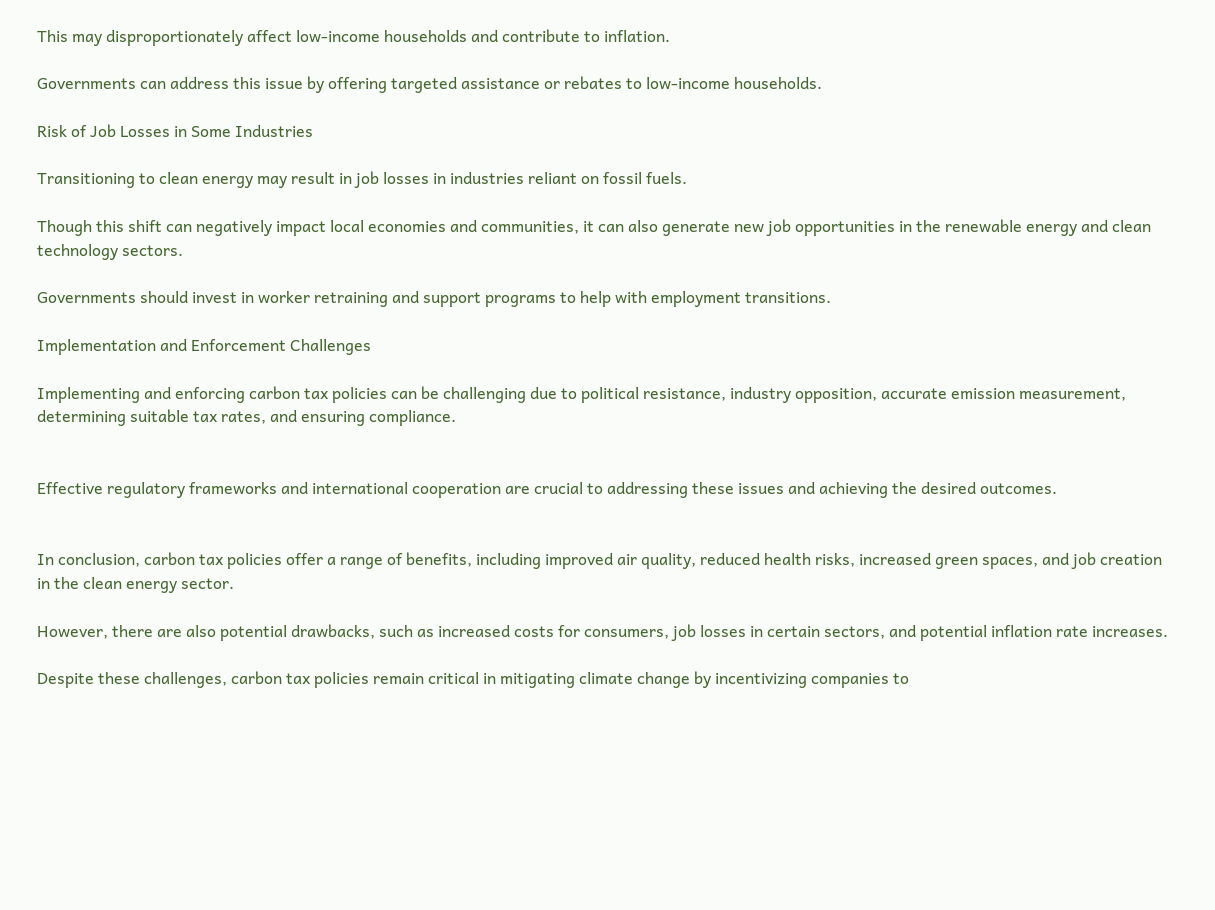This may disproportionately affect low-income households and contribute to inflation.

Governments can address this issue by offering targeted assistance or rebates to low-income households.

Risk of Job Losses in Some Industries

Transitioning to clean energy may result in job losses in industries reliant on fossil fuels.

Though this shift can negatively impact local economies and communities, it can also generate new job opportunities in the renewable energy and clean technology sectors.

Governments should invest in worker retraining and support programs to help with employment transitions.

Implementation and Enforcement Challenges

Implementing and enforcing carbon tax policies can be challenging due to political resistance, industry opposition, accurate emission measurement, determining suitable tax rates, and ensuring compliance.


Effective regulatory frameworks and international cooperation are crucial to addressing these issues and achieving the desired outcomes.


In conclusion, carbon tax policies offer a range of benefits, including improved air quality, reduced health risks, increased green spaces, and job creation in the clean energy sector.

However, there are also potential drawbacks, such as increased costs for consumers, job losses in certain sectors, and potential inflation rate increases.

Despite these challenges, carbon tax policies remain critical in mitigating climate change by incentivizing companies to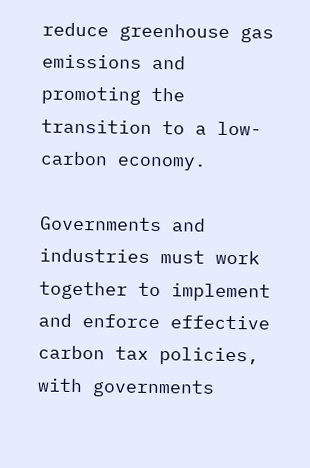reduce greenhouse gas emissions and promoting the transition to a low-carbon economy.

Governments and industries must work together to implement and enforce effective carbon tax policies, with governments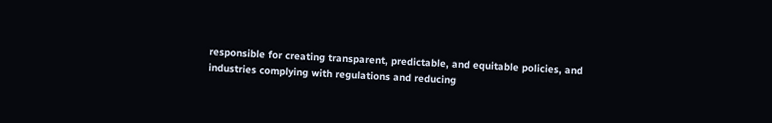responsible for creating transparent, predictable, and equitable policies, and industries complying with regulations and reducing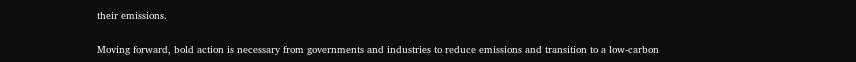their emissions.

Moving forward, bold action is necessary from governments and industries to reduce emissions and transition to a low-carbon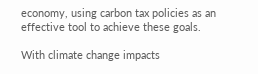economy, using carbon tax policies as an effective tool to achieve these goals.

With climate change impacts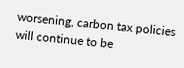worsening, carbon tax policies will continue to be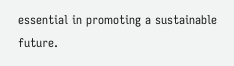essential in promoting a sustainable future.